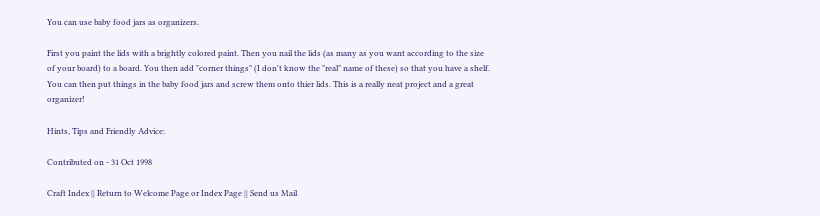You can use baby food jars as organizers.

First you paint the lids with a brightly colored paint. Then you nail the lids (as many as you want according to the size of your board) to a board. You then add "corner things" (I don't know the "real" name of these) so that you have a shelf. You can then put things in the baby food jars and screw them onto thier lids. This is a really neat project and a great organizer!

Hints, Tips and Friendly Advice:

Contributed on - 31 Oct 1998

Craft Index || Return to Welcome Page or Index Page || Send us Mail